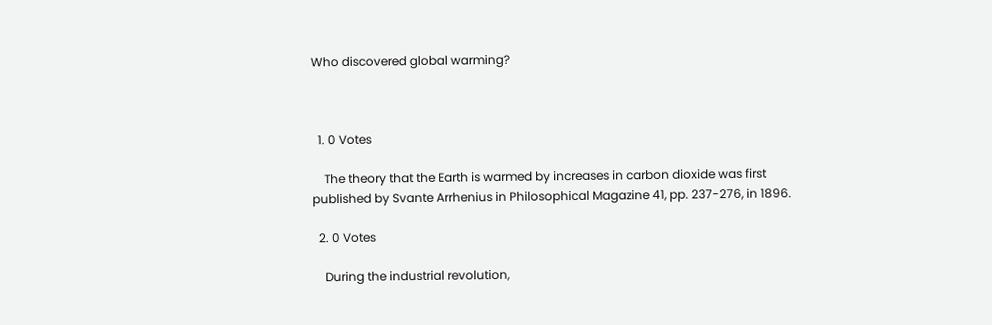Who discovered global warming?



  1. 0 Votes

    The theory that the Earth is warmed by increases in carbon dioxide was first published by Svante Arrhenius in Philosophical Magazine 41, pp. 237-276, in 1896.

  2. 0 Votes

    During the industrial revolution,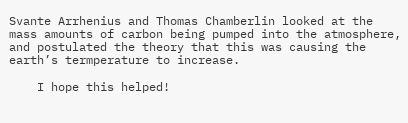Svante Arrhenius and Thomas Chamberlin looked at the mass amounts of carbon being pumped into the atmosphere, and postulated the theory that this was causing the earth’s termperature to increase.

    I hope this helped!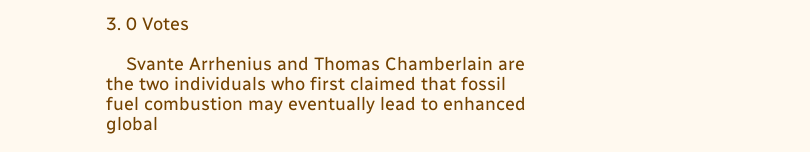3. 0 Votes

    Svante Arrhenius and Thomas Chamberlain are the two individuals who first claimed that fossil fuel combustion may eventually lead to enhanced global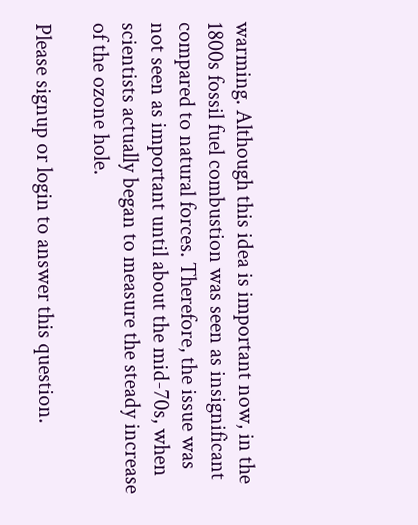warming. Although this idea is important now, in the 1800s fossil fuel combustion was seen as insignificant compared to natural forces. Therefore, the issue was not seen as important until about the mid-70s, when scientists actually began to measure the steady increase of the ozone hole.

Please signup or login to answer this question.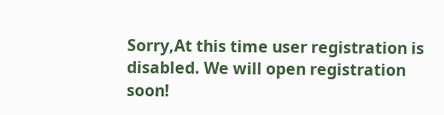Sorry,At this time user registration is disabled. We will open registration soon!